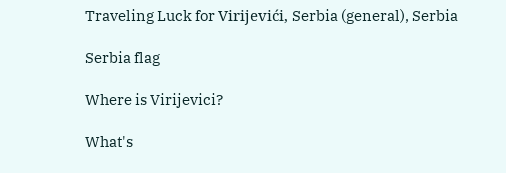Traveling Luck for Virijevići, Serbia (general), Serbia

Serbia flag

Where is Virijevici?

What's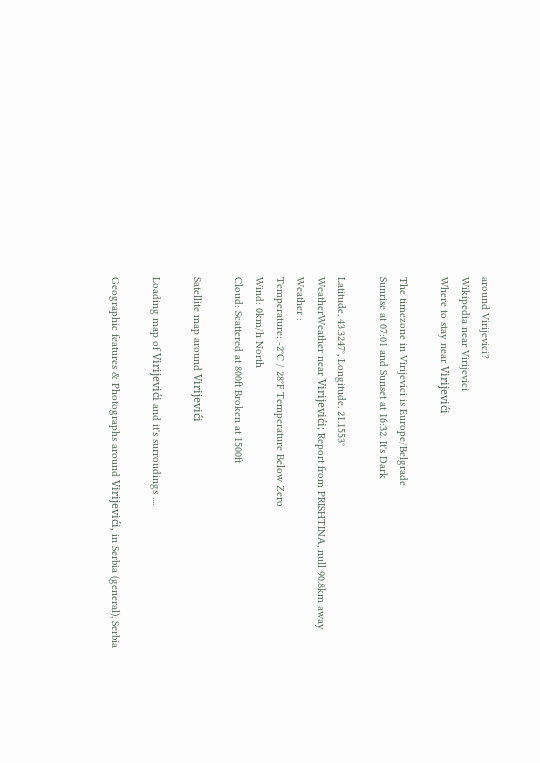around Virijevici?
Wikipedia near Virijevici
Where to stay near Virijevići

The timezone in Virijevici is Europe/Belgrade
Sunrise at 07:01 and Sunset at 16:32. It's Dark

Latitude. 43.3247°, Longitude. 21.1553°
WeatherWeather near Virijevići; Report from PRISHTINA, null 90.8km away
Weather :
Temperature: -2°C / 28°F Temperature Below Zero
Wind: 0km/h North
Cloud: Scattered at 800ft Broken at 1500ft

Satellite map around Virijevići

Loading map of Virijevići and it's surroudings ....

Geographic features & Photographs around Virijevići, in Serbia (general), Serbia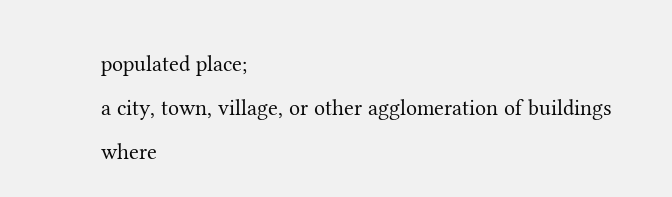populated place;
a city, town, village, or other agglomeration of buildings where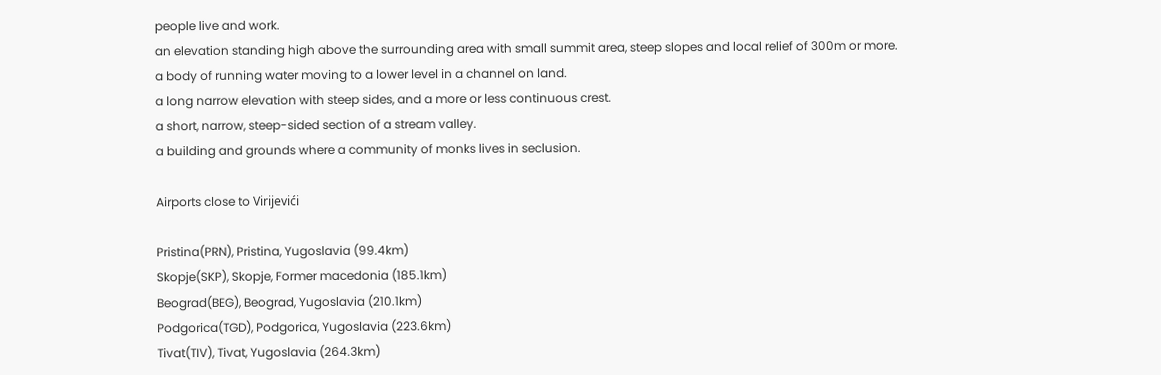people live and work.
an elevation standing high above the surrounding area with small summit area, steep slopes and local relief of 300m or more.
a body of running water moving to a lower level in a channel on land.
a long narrow elevation with steep sides, and a more or less continuous crest.
a short, narrow, steep-sided section of a stream valley.
a building and grounds where a community of monks lives in seclusion.

Airports close to Virijevići

Pristina(PRN), Pristina, Yugoslavia (99.4km)
Skopje(SKP), Skopje, Former macedonia (185.1km)
Beograd(BEG), Beograd, Yugoslavia (210.1km)
Podgorica(TGD), Podgorica, Yugoslavia (223.6km)
Tivat(TIV), Tivat, Yugoslavia (264.3km)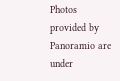Photos provided by Panoramio are under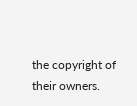the copyright of their owners.